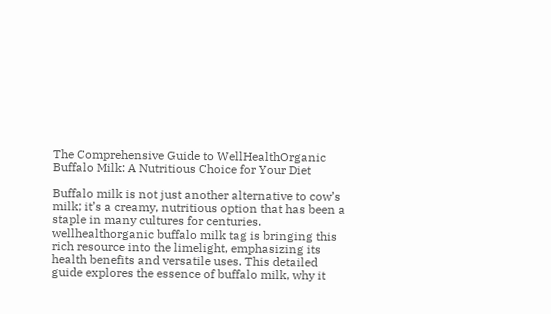The Comprehensive Guide to WellHealthOrganic Buffalo Milk: A Nutritious Choice for Your Diet

Buffalo milk is not just another alternative to cow’s milk; it’s a creamy, nutritious option that has been a staple in many cultures for centuries. wellhealthorganic buffalo milk tag is bringing this rich resource into the limelight, emphasizing its health benefits and versatile uses. This detailed guide explores the essence of buffalo milk, why it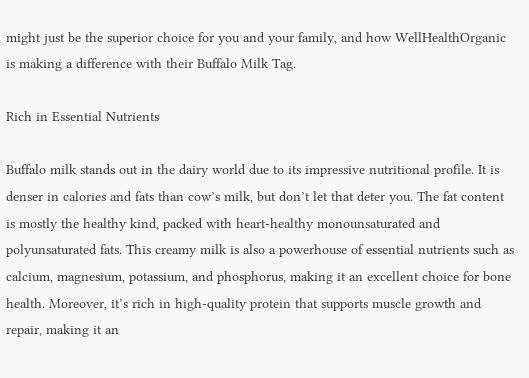might just be the superior choice for you and your family, and how WellHealthOrganic is making a difference with their Buffalo Milk Tag.

Rich in Essential Nutrients

Buffalo milk stands out in the dairy world due to its impressive nutritional profile. It is denser in calories and fats than cow’s milk, but don’t let that deter you. The fat content is mostly the healthy kind, packed with heart-healthy monounsaturated and polyunsaturated fats. This creamy milk is also a powerhouse of essential nutrients such as calcium, magnesium, potassium, and phosphorus, making it an excellent choice for bone health. Moreover, it’s rich in high-quality protein that supports muscle growth and repair, making it an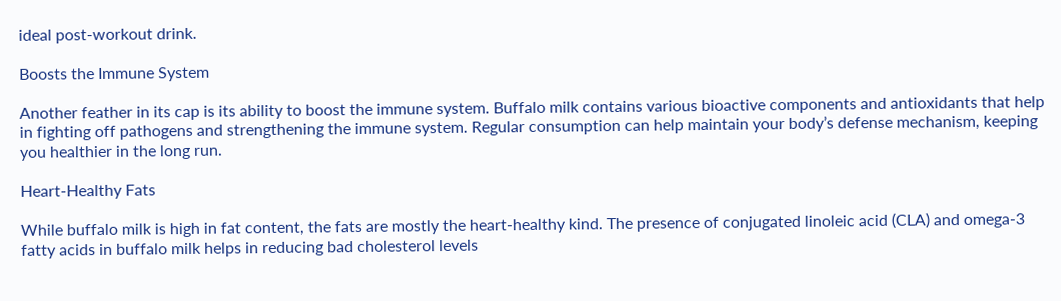ideal post-workout drink.

Boosts the Immune System

Another feather in its cap is its ability to boost the immune system. Buffalo milk contains various bioactive components and antioxidants that help in fighting off pathogens and strengthening the immune system. Regular consumption can help maintain your body’s defense mechanism, keeping you healthier in the long run.

Heart-Healthy Fats

While buffalo milk is high in fat content, the fats are mostly the heart-healthy kind. The presence of conjugated linoleic acid (CLA) and omega-3 fatty acids in buffalo milk helps in reducing bad cholesterol levels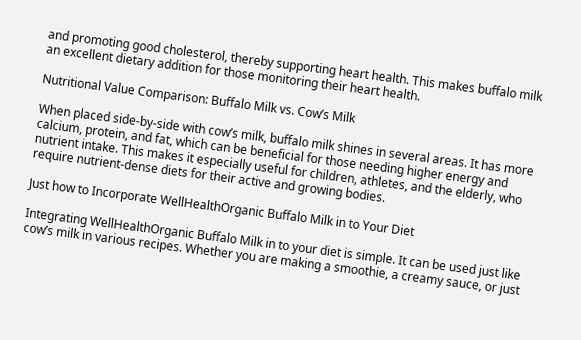and promoting good cholesterol, thereby supporting heart health. This makes buffalo milk an excellent dietary addition for those monitoring their heart health.

Nutritional Value Comparison: Buffalo Milk vs. Cow’s Milk

When placed side-by-side with cow’s milk, buffalo milk shines in several areas. It has more calcium, protein, and fat, which can be beneficial for those needing higher energy and nutrient intake. This makes it especially useful for children, athletes, and the elderly, who require nutrient-dense diets for their active and growing bodies.

Just how to Incorporate WellHealthOrganic Buffalo Milk in to Your Diet

Integrating WellHealthOrganic Buffalo Milk in to your diet is simple. It can be used just like cow’s milk in various recipes. Whether you are making a smoothie, a creamy sauce, or just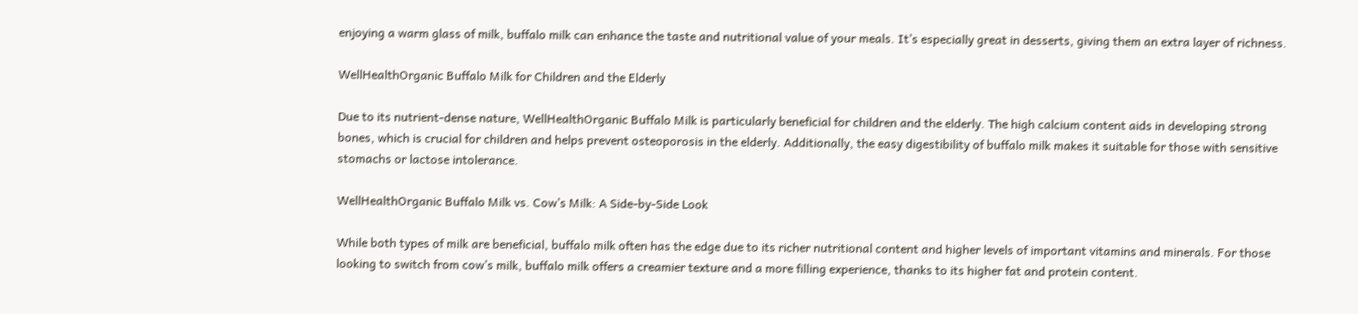enjoying a warm glass of milk, buffalo milk can enhance the taste and nutritional value of your meals. It’s especially great in desserts, giving them an extra layer of richness.

WellHealthOrganic Buffalo Milk for Children and the Elderly

Due to its nutrient-dense nature, WellHealthOrganic Buffalo Milk is particularly beneficial for children and the elderly. The high calcium content aids in developing strong bones, which is crucial for children and helps prevent osteoporosis in the elderly. Additionally, the easy digestibility of buffalo milk makes it suitable for those with sensitive stomachs or lactose intolerance.

WellHealthOrganic Buffalo Milk vs. Cow’s Milk: A Side-by-Side Look

While both types of milk are beneficial, buffalo milk often has the edge due to its richer nutritional content and higher levels of important vitamins and minerals. For those looking to switch from cow’s milk, buffalo milk offers a creamier texture and a more filling experience, thanks to its higher fat and protein content.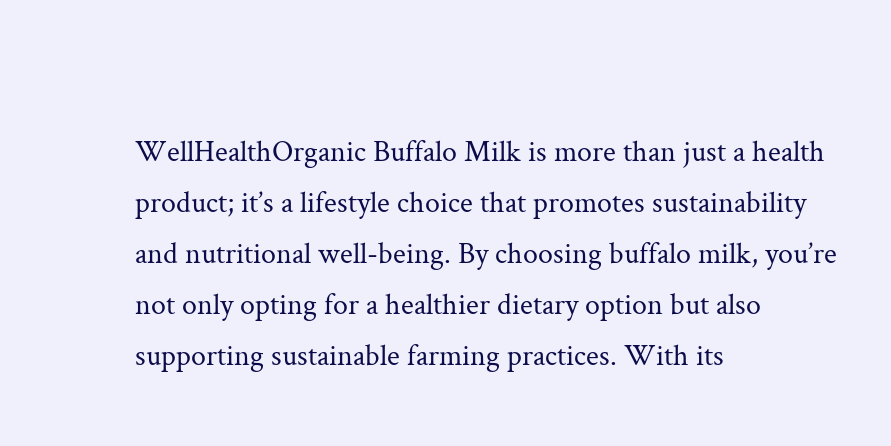WellHealthOrganic Buffalo Milk is more than just a health product; it’s a lifestyle choice that promotes sustainability and nutritional well-being. By choosing buffalo milk, you’re not only opting for a healthier dietary option but also supporting sustainable farming practices. With its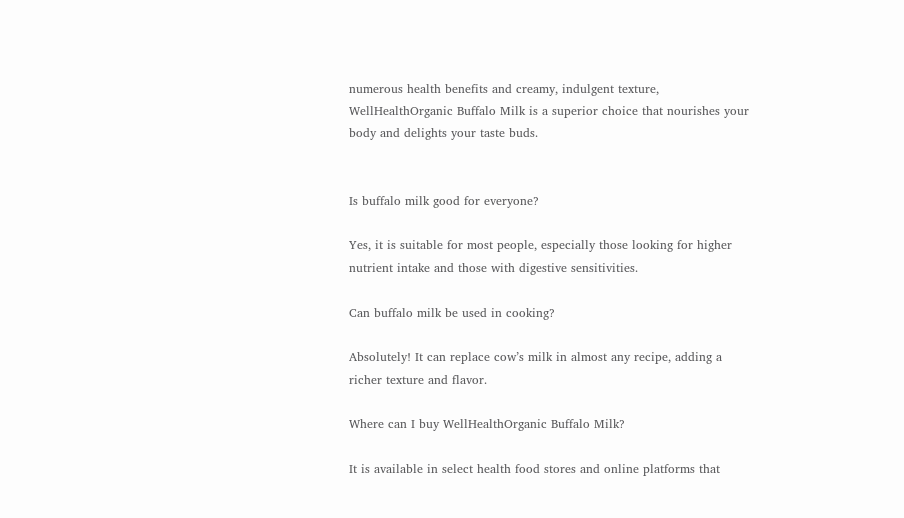numerous health benefits and creamy, indulgent texture, WellHealthOrganic Buffalo Milk is a superior choice that nourishes your body and delights your taste buds.


Is buffalo milk good for everyone?

Yes, it is suitable for most people, especially those looking for higher nutrient intake and those with digestive sensitivities.

Can buffalo milk be used in cooking?

Absolutely! It can replace cow’s milk in almost any recipe, adding a richer texture and flavor.

Where can I buy WellHealthOrganic Buffalo Milk?

It is available in select health food stores and online platforms that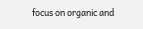focus on organic and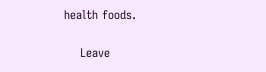health foods.

    Leave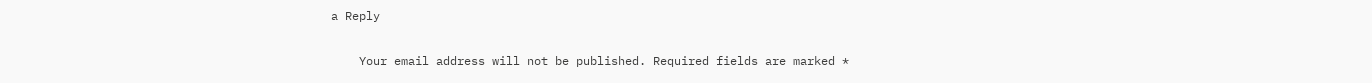a Reply

    Your email address will not be published. Required fields are marked *